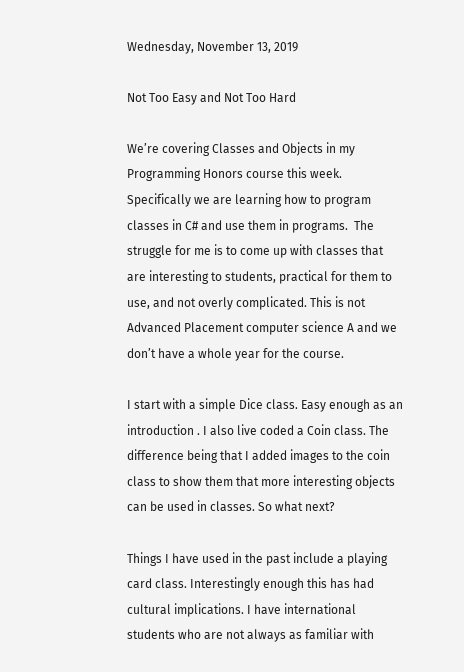Wednesday, November 13, 2019

Not Too Easy and Not Too Hard

We’re covering Classes and Objects in my Programming Honors course this week. Specifically we are learning how to program classes in C# and use them in programs.  The struggle for me is to come up with classes that are interesting to students, practical for them to use, and not overly complicated. This is not Advanced Placement computer science A and we don’t have a whole year for the course.

I start with a simple Dice class. Easy enough as an introduction . I also live coded a Coin class. The difference being that I added images to the coin class to show them that more interesting objects can be used in classes. So what next?

Things I have used in the past include a playing card class. Interestingly enough this has had cultural implications. I have international students who are not always as familiar with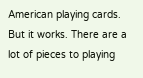American playing cards. But it works. There are a lot of pieces to playing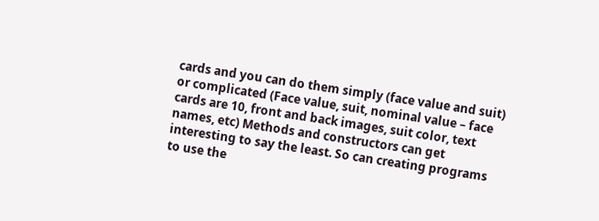cards and you can do them simply (face value and suit) or complicated (Face value, suit, nominal value – face cards are 10, front and back images, suit color, text names, etc) Methods and constructors can get interesting to say the least. So can creating programs to use the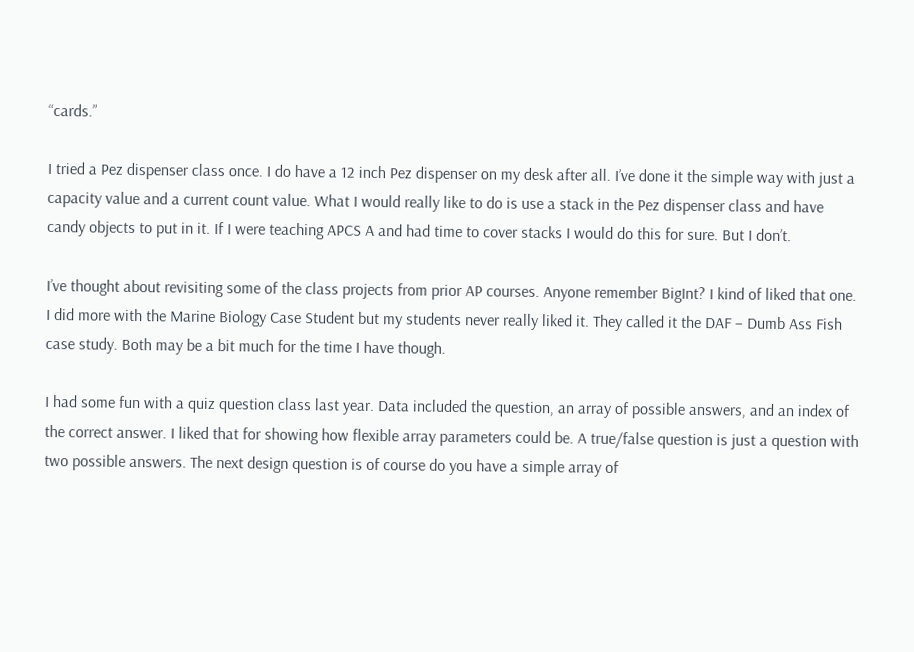“cards.”

I tried a Pez dispenser class once. I do have a 12 inch Pez dispenser on my desk after all. I’ve done it the simple way with just a capacity value and a current count value. What I would really like to do is use a stack in the Pez dispenser class and have candy objects to put in it. If I were teaching APCS A and had time to cover stacks I would do this for sure. But I don’t.

I’ve thought about revisiting some of the class projects from prior AP courses. Anyone remember BigInt? I kind of liked that one. I did more with the Marine Biology Case Student but my students never really liked it. They called it the DAF – Dumb Ass Fish case study. Both may be a bit much for the time I have though.

I had some fun with a quiz question class last year. Data included the question, an array of possible answers, and an index of the correct answer. I liked that for showing how flexible array parameters could be. A true/false question is just a question with two possible answers. The next design question is of course do you have a simple array of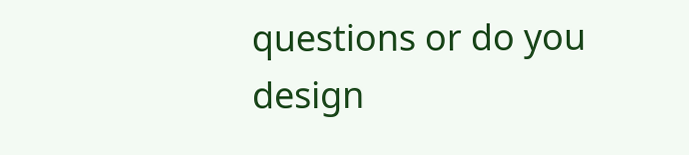questions or do you design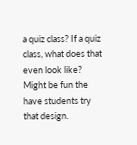a quiz class? If a quiz class, what does that even look like? Might be fun the have students try that design.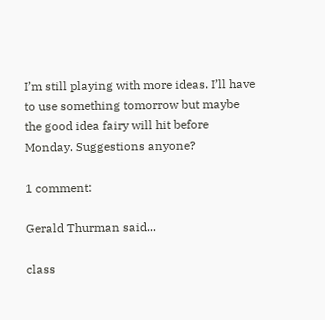I’m still playing with more ideas. I’ll have to use something tomorrow but maybe the good idea fairy will hit before Monday. Suggestions anyone?

1 comment:

Gerald Thurman said...

class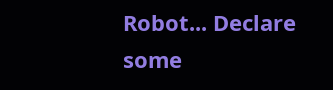Robot... Declare some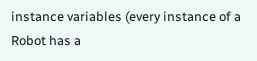instance variables (every instance of a Robot has a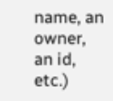name, an owner, an id, etc.)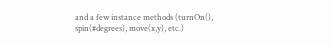and a few instance methods (turnOn(), spin(#degrees), move(x,y), etc.)